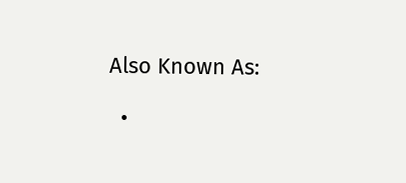Also Known As:

  •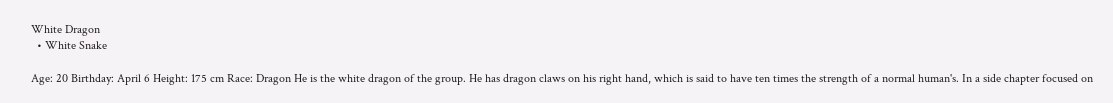White Dragon
  • White Snake

Age: 20 Birthday: April 6 Height: 175 cm Race: Dragon He is the white dragon of the group. He has dragon claws on his right hand, which is said to have ten times the strength of a normal human's. In a side chapter focused on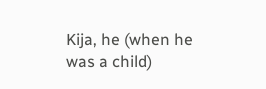Kija, he (when he was a child)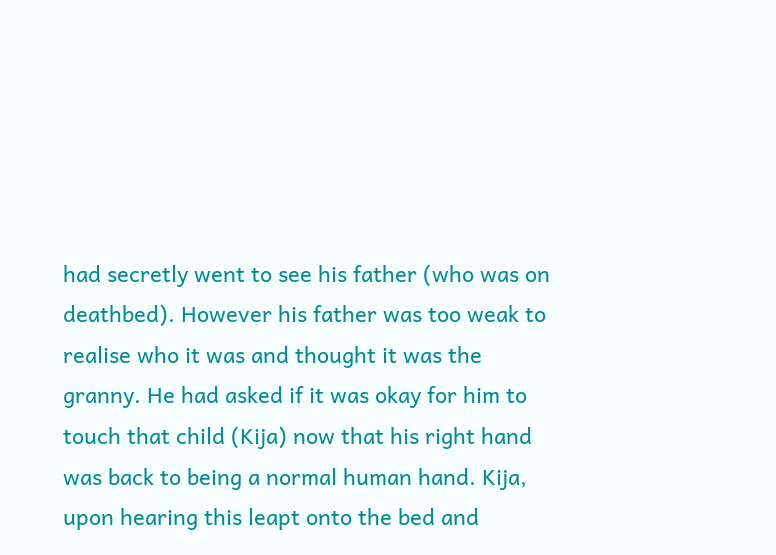had secretly went to see his father (who was on deathbed). However his father was too weak to realise who it was and thought it was the granny. He had asked if it was okay for him to touch that child (Kija) now that his right hand was back to being a normal human hand. Kija, upon hearing this leapt onto the bed and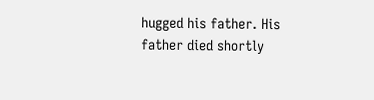hugged his father. His father died shortly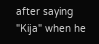after saying "Kija" when he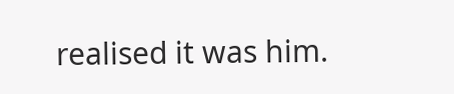realised it was him.